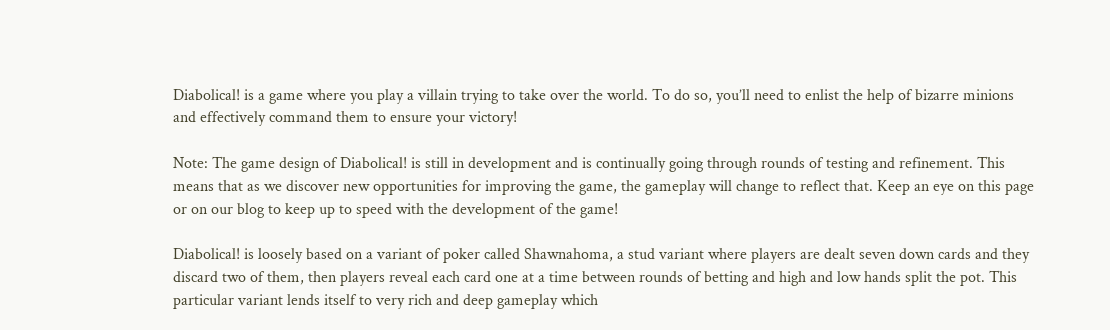Diabolical! is a game where you play a villain trying to take over the world. To do so, you’ll need to enlist the help of bizarre minions and effectively command them to ensure your victory!

Note: The game design of Diabolical! is still in development and is continually going through rounds of testing and refinement. This means that as we discover new opportunities for improving the game, the gameplay will change to reflect that. Keep an eye on this page or on our blog to keep up to speed with the development of the game!

Diabolical! is loosely based on a variant of poker called Shawnahoma, a stud variant where players are dealt seven down cards and they discard two of them, then players reveal each card one at a time between rounds of betting and high and low hands split the pot. This particular variant lends itself to very rich and deep gameplay which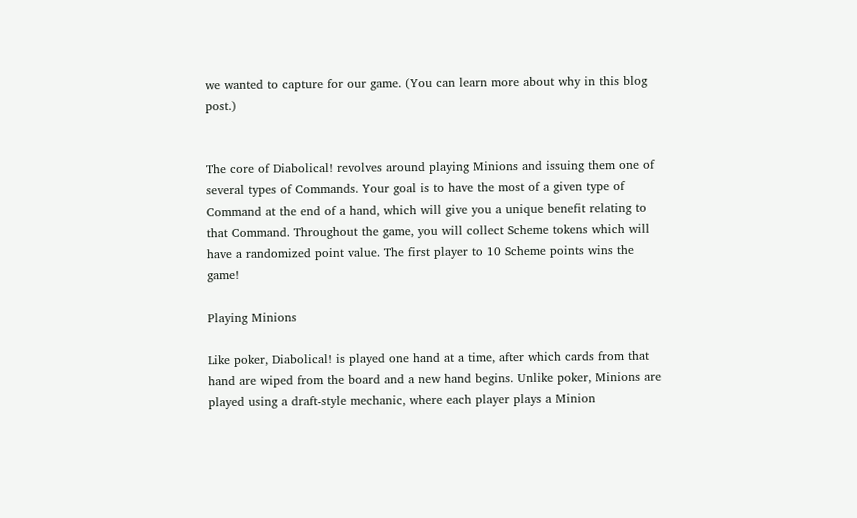we wanted to capture for our game. (You can learn more about why in this blog post.)


The core of Diabolical! revolves around playing Minions and issuing them one of several types of Commands. Your goal is to have the most of a given type of Command at the end of a hand, which will give you a unique benefit relating to that Command. Throughout the game, you will collect Scheme tokens which will have a randomized point value. The first player to 10 Scheme points wins the game!

Playing Minions

Like poker, Diabolical! is played one hand at a time, after which cards from that hand are wiped from the board and a new hand begins. Unlike poker, Minions are played using a draft-style mechanic, where each player plays a Minion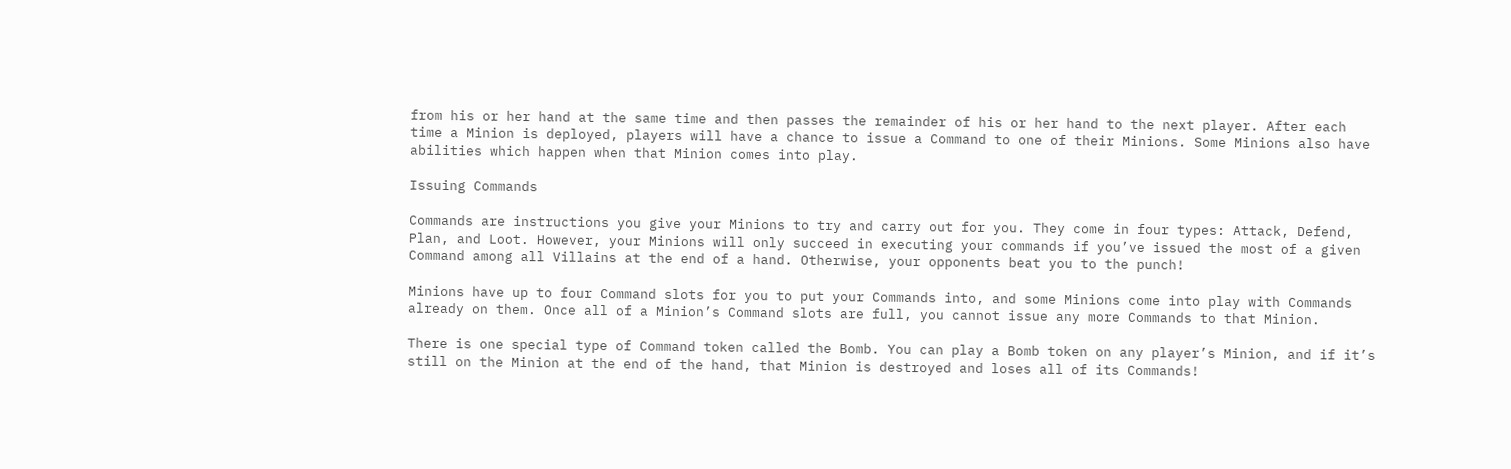from his or her hand at the same time and then passes the remainder of his or her hand to the next player. After each time a Minion is deployed, players will have a chance to issue a Command to one of their Minions. Some Minions also have abilities which happen when that Minion comes into play.

Issuing Commands

Commands are instructions you give your Minions to try and carry out for you. They come in four types: Attack, Defend, Plan, and Loot. However, your Minions will only succeed in executing your commands if you’ve issued the most of a given Command among all Villains at the end of a hand. Otherwise, your opponents beat you to the punch!

Minions have up to four Command slots for you to put your Commands into, and some Minions come into play with Commands already on them. Once all of a Minion’s Command slots are full, you cannot issue any more Commands to that Minion.

There is one special type of Command token called the Bomb. You can play a Bomb token on any player’s Minion, and if it’s still on the Minion at the end of the hand, that Minion is destroyed and loses all of its Commands!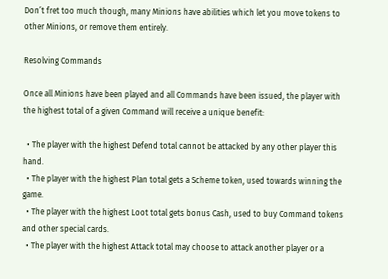Don’t fret too much though, many Minions have abilities which let you move tokens to other Minions, or remove them entirely.

Resolving Commands

Once all Minions have been played and all Commands have been issued, the player with the highest total of a given Command will receive a unique benefit:

  • The player with the highest Defend total cannot be attacked by any other player this hand.
  • The player with the highest Plan total gets a Scheme token, used towards winning the game.
  • The player with the highest Loot total gets bonus Cash, used to buy Command tokens and other special cards.
  • The player with the highest Attack total may choose to attack another player or a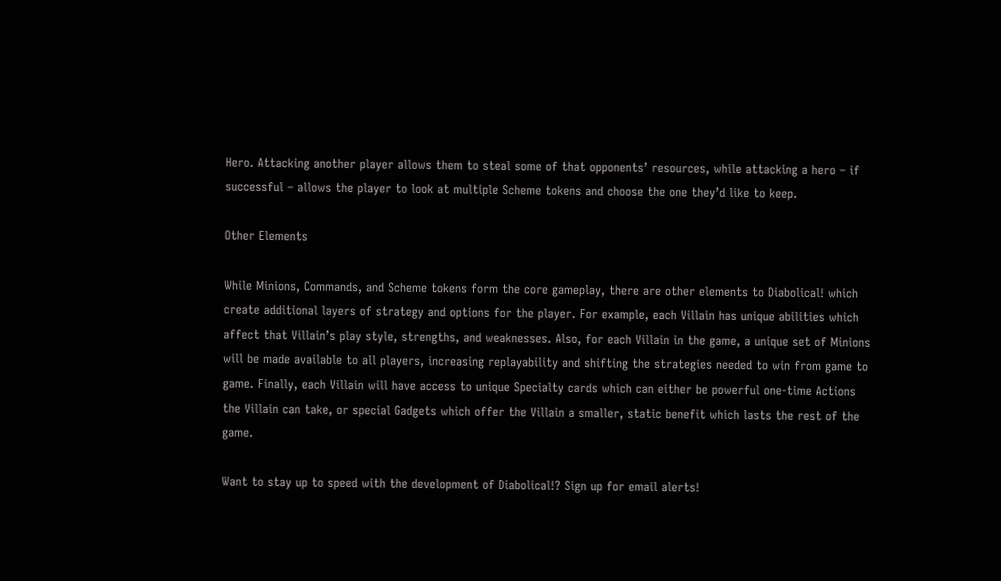Hero. Attacking another player allows them to steal some of that opponents’ resources, while attacking a hero – if successful – allows the player to look at multiple Scheme tokens and choose the one they’d like to keep.

Other Elements

While Minions, Commands, and Scheme tokens form the core gameplay, there are other elements to Diabolical! which create additional layers of strategy and options for the player. For example, each Villain has unique abilities which affect that Villain’s play style, strengths, and weaknesses. Also, for each Villain in the game, a unique set of Minions will be made available to all players, increasing replayability and shifting the strategies needed to win from game to game. Finally, each Villain will have access to unique Specialty cards which can either be powerful one-time Actions the Villain can take, or special Gadgets which offer the Villain a smaller, static benefit which lasts the rest of the game.

Want to stay up to speed with the development of Diabolical!? Sign up for email alerts!